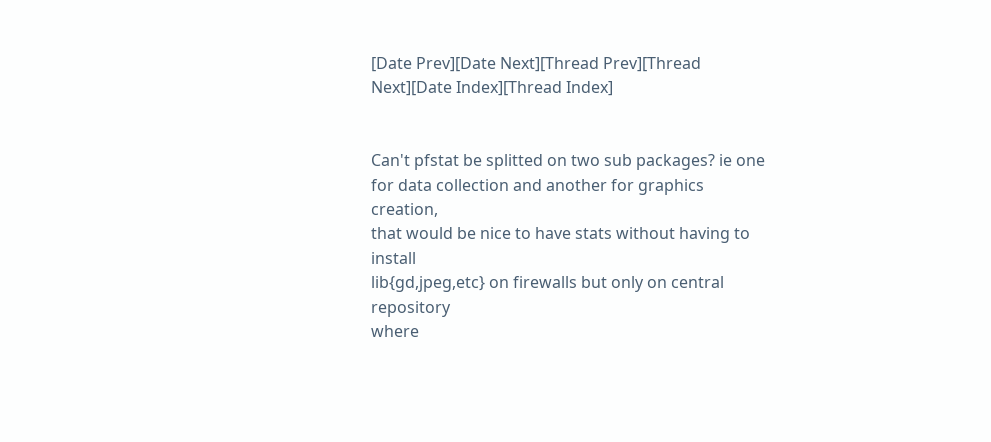[Date Prev][Date Next][Thread Prev][Thread Next][Date Index][Thread Index]


Can't pfstat be splitted on two sub packages? ie one
for data collection and another for graphics creation,
that would be nice to have stats without having to install
lib{gd,jpeg,etc} on firewalls but only on central repository
where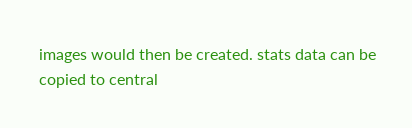images would then be created. stats data can be
copied to central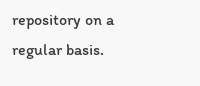repository on a regular basis.